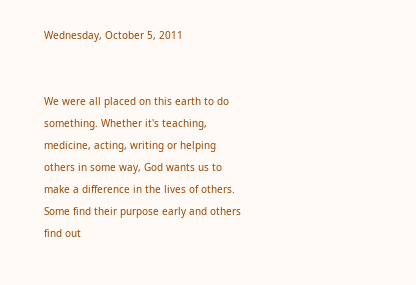Wednesday, October 5, 2011


We were all placed on this earth to do something. Whether it's teaching, medicine, acting, writing or helping others in some way, God wants us to make a difference in the lives of others. Some find their purpose early and others find out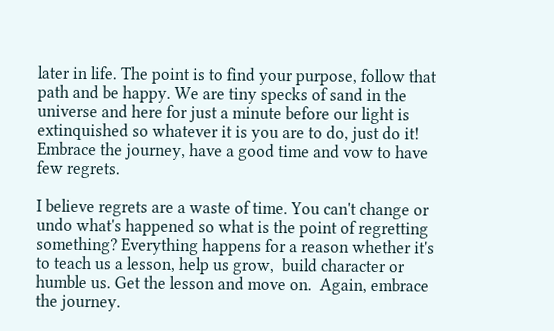later in life. The point is to find your purpose, follow that path and be happy. We are tiny specks of sand in the universe and here for just a minute before our light is  extinquished so whatever it is you are to do, just do it! Embrace the journey, have a good time and vow to have few regrets.

I believe regrets are a waste of time. You can't change or undo what's happened so what is the point of regretting something? Everything happens for a reason whether it's to teach us a lesson, help us grow,  build character or humble us. Get the lesson and move on.  Again, embrace the journey.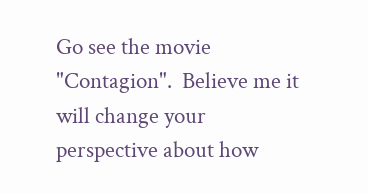Go see the movie "Contagion".  Believe me it will change your perspective about how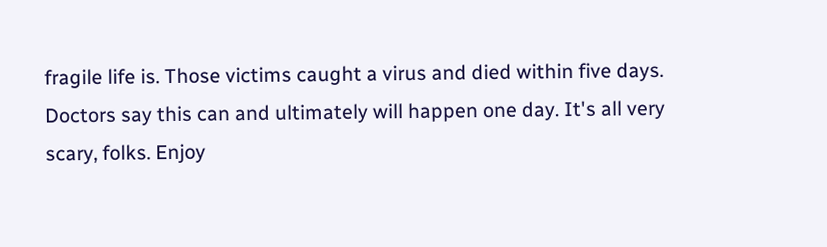fragile life is. Those victims caught a virus and died within five days. Doctors say this can and ultimately will happen one day. It's all very scary, folks. Enjoy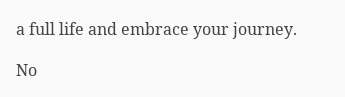a full life and embrace your journey.

No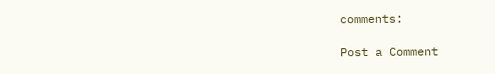comments:

Post a Comment